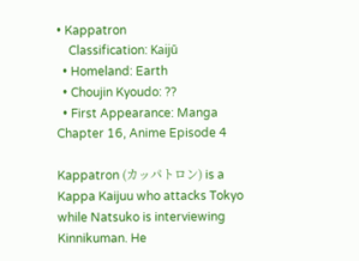• Kappatron
    Classification: Kaijū
  • Homeland: Earth
  • Choujin Kyoudo: ??
  • First Appearance: Manga Chapter 16, Anime Episode 4

Kappatron (カッパトロン) is a Kappa Kaijuu who attacks Tokyo while Natsuko is interviewing Kinnikuman. He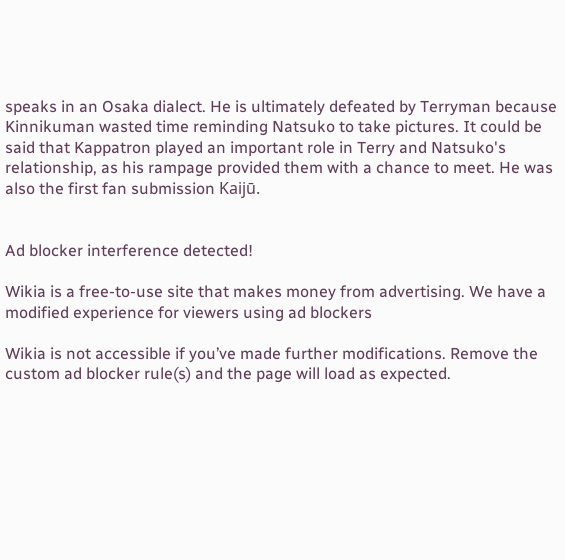speaks in an Osaka dialect. He is ultimately defeated by Terryman because Kinnikuman wasted time reminding Natsuko to take pictures. It could be said that Kappatron played an important role in Terry and Natsuko's relationship, as his rampage provided them with a chance to meet. He was also the first fan submission Kaijū.


Ad blocker interference detected!

Wikia is a free-to-use site that makes money from advertising. We have a modified experience for viewers using ad blockers

Wikia is not accessible if you’ve made further modifications. Remove the custom ad blocker rule(s) and the page will load as expected.